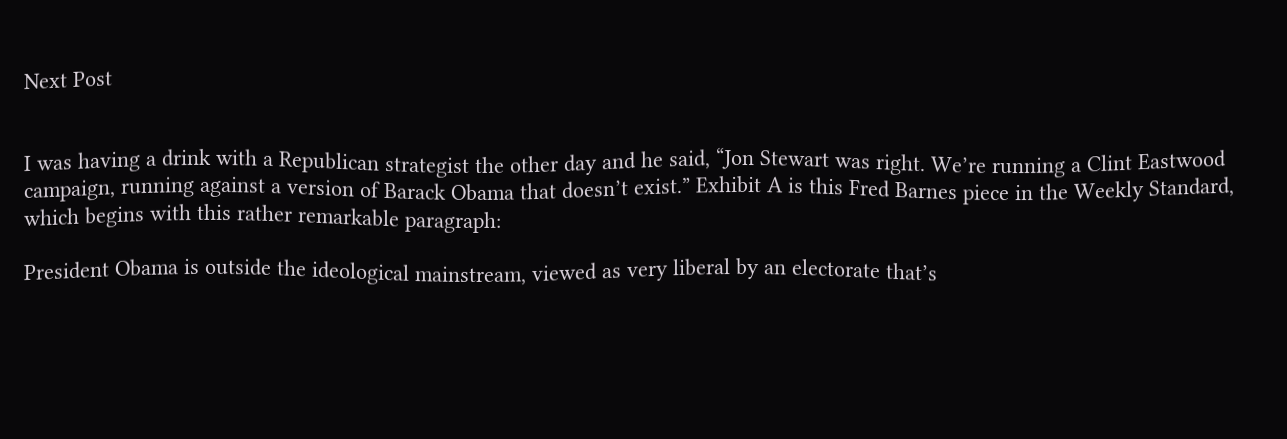Next Post


I was having a drink with a Republican strategist the other day and he said, “Jon Stewart was right. We’re running a Clint Eastwood campaign, running against a version of Barack Obama that doesn’t exist.” Exhibit A is this Fred Barnes piece in the Weekly Standard, which begins with this rather remarkable paragraph:

President Obama is outside the ideological mainstream, viewed as very liberal by an electorate that’s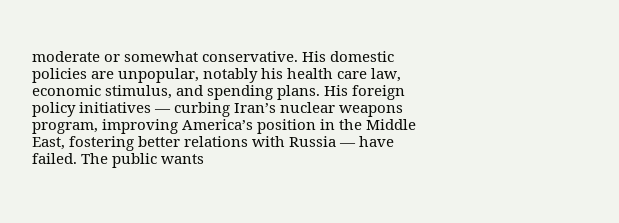moderate or somewhat conservative. His domestic policies are unpopular, notably his health care law, economic stimulus, and spending plans. His foreign policy initiatives — curbing Iran’s nuclear weapons program, improving America’s position in the Middle East, fostering better relations with Russia — have failed. The public wants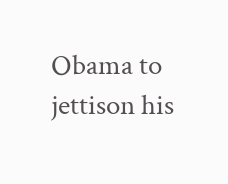Obama to jettison his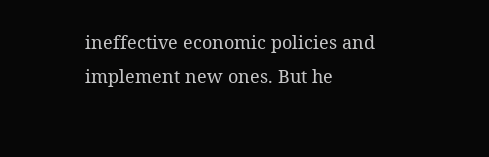ineffective economic policies and implement new ones. But he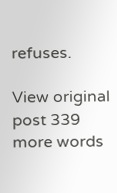refuses.

View original post 339 more words